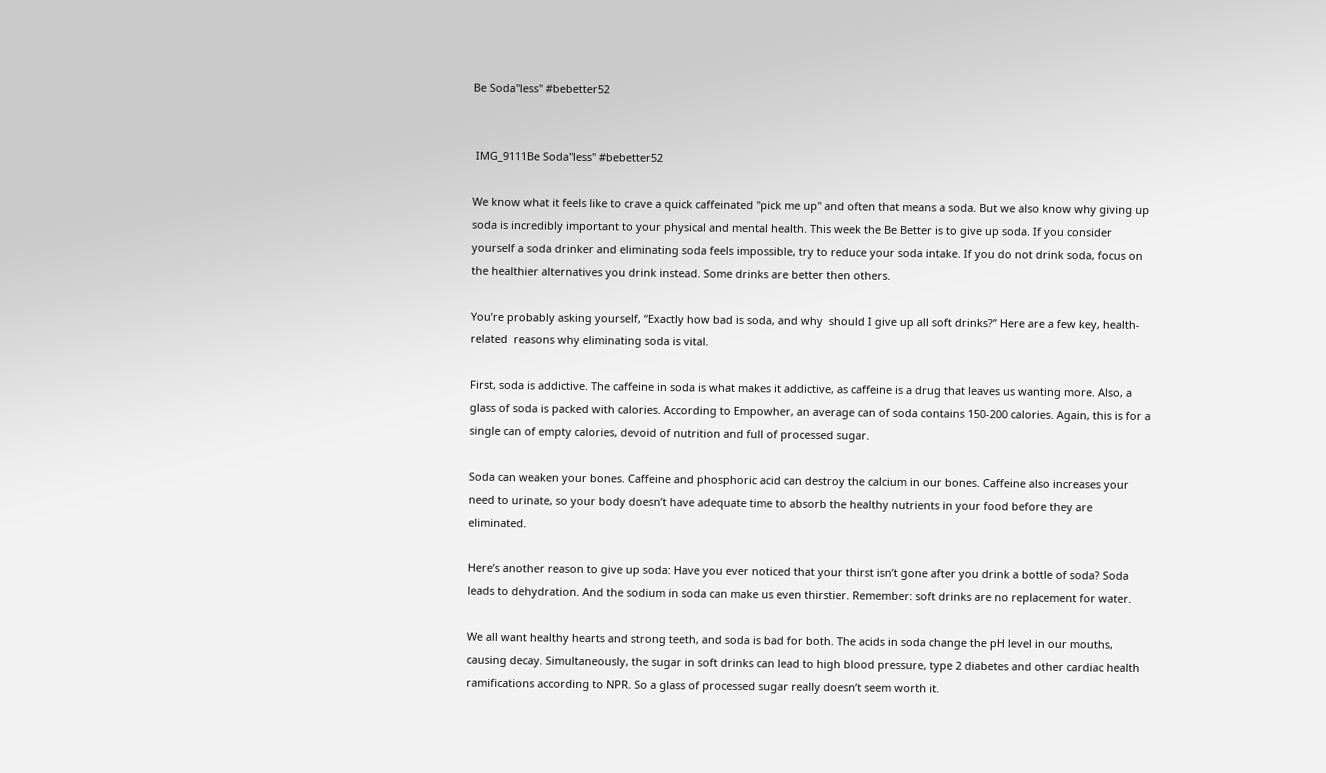Be Soda"less" #bebetter52


 IMG_9111Be Soda"less" #bebetter52

We know what it feels like to crave a quick caffeinated "pick me up" and often that means a soda. But we also know why giving up soda is incredibly important to your physical and mental health. This week the Be Better is to give up soda. If you consider yourself a soda drinker and eliminating soda feels impossible, try to reduce your soda intake. If you do not drink soda, focus on the healthier alternatives you drink instead. Some drinks are better then others.

You’re probably asking yourself, “Exactly how bad is soda, and why  should I give up all soft drinks?” Here are a few key, health-related  reasons why eliminating soda is vital.

First, soda is addictive. The caffeine in soda is what makes it addictive, as caffeine is a drug that leaves us wanting more. Also, a glass of soda is packed with calories. According to Empowher, an average can of soda contains 150-200 calories. Again, this is for a single can of empty calories, devoid of nutrition and full of processed sugar.

Soda can weaken your bones. Caffeine and phosphoric acid can destroy the calcium in our bones. Caffeine also increases your need to urinate, so your body doesn’t have adequate time to absorb the healthy nutrients in your food before they are eliminated.

Here’s another reason to give up soda: Have you ever noticed that your thirst isn’t gone after you drink a bottle of soda? Soda leads to dehydration. And the sodium in soda can make us even thirstier. Remember: soft drinks are no replacement for water.

We all want healthy hearts and strong teeth, and soda is bad for both. The acids in soda change the pH level in our mouths, causing decay. Simultaneously, the sugar in soft drinks can lead to high blood pressure, type 2 diabetes and other cardiac health ramifications according to NPR. So a glass of processed sugar really doesn’t seem worth it.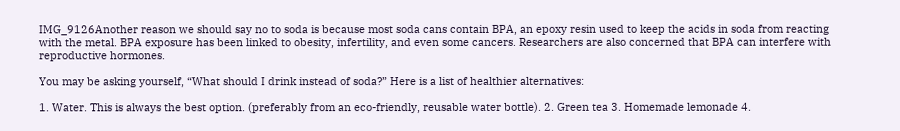IMG_9126Another reason we should say no to soda is because most soda cans contain BPA, an epoxy resin used to keep the acids in soda from reacting with the metal. BPA exposure has been linked to obesity, infertility, and even some cancers. Researchers are also concerned that BPA can interfere with reproductive hormones.

You may be asking yourself, “What should I drink instead of soda?” Here is a list of healthier alternatives:

1. Water. This is always the best option. (preferably from an eco-friendly, reusable water bottle). 2. Green tea 3. Homemade lemonade 4.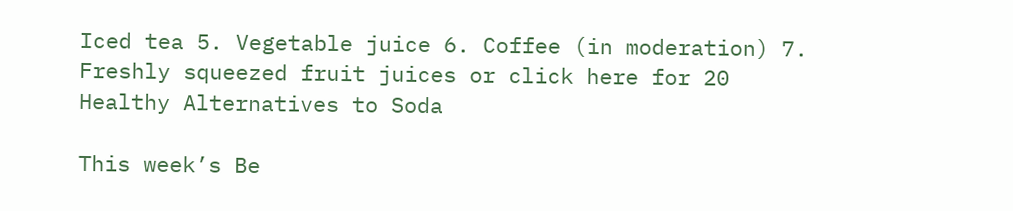Iced tea 5. Vegetable juice 6. Coffee (in moderation) 7. Freshly squeezed fruit juices or click here for 20 Healthy Alternatives to Soda

This week’s Be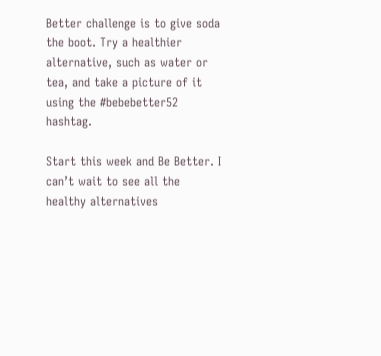Better challenge is to give soda the boot. Try a healthier alternative, such as water or tea, and take a picture of it using the #bebebetter52 hashtag.

Start this week and Be Better. I can’t wait to see all the healthy alternatives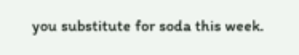you substitute for soda this week.